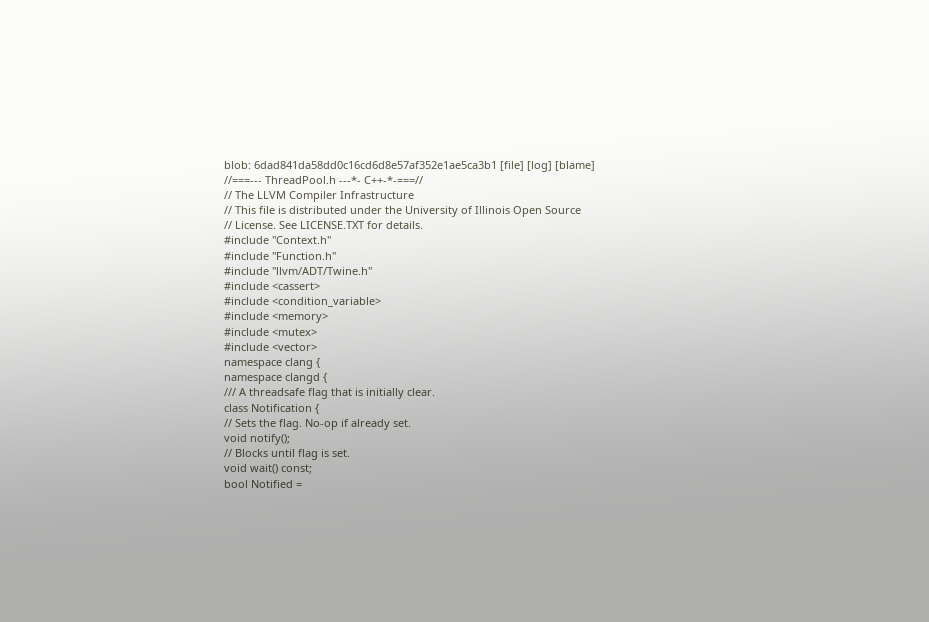blob: 6dad841da58dd0c16cd6d8e57af352e1ae5ca3b1 [file] [log] [blame]
//===--- ThreadPool.h ---*- C++-*-===//
// The LLVM Compiler Infrastructure
// This file is distributed under the University of Illinois Open Source
// License. See LICENSE.TXT for details.
#include "Context.h"
#include "Function.h"
#include "llvm/ADT/Twine.h"
#include <cassert>
#include <condition_variable>
#include <memory>
#include <mutex>
#include <vector>
namespace clang {
namespace clangd {
/// A threadsafe flag that is initially clear.
class Notification {
// Sets the flag. No-op if already set.
void notify();
// Blocks until flag is set.
void wait() const;
bool Notified =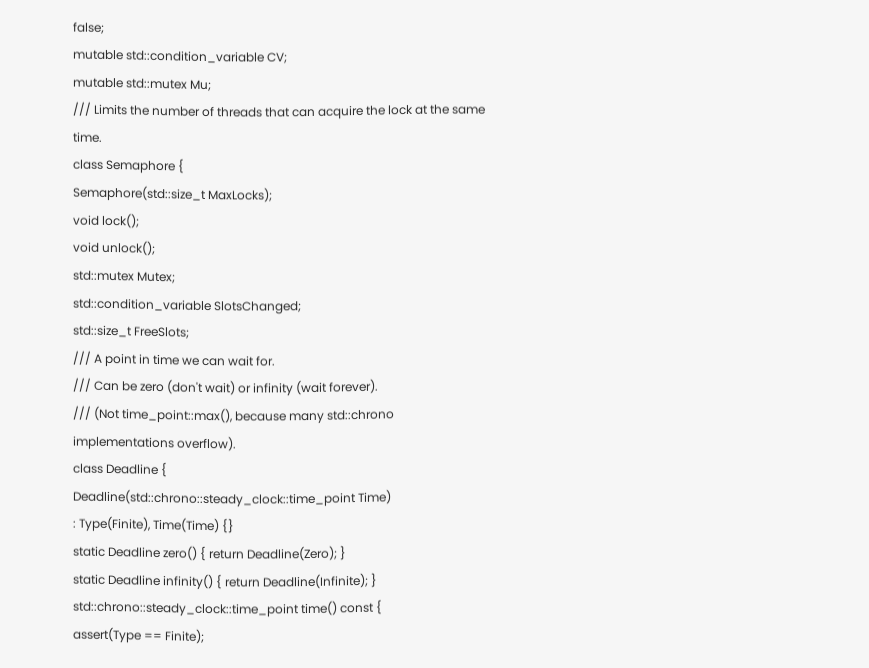false;
mutable std::condition_variable CV;
mutable std::mutex Mu;
/// Limits the number of threads that can acquire the lock at the same time.
class Semaphore {
Semaphore(std::size_t MaxLocks);
void lock();
void unlock();
std::mutex Mutex;
std::condition_variable SlotsChanged;
std::size_t FreeSlots;
/// A point in time we can wait for.
/// Can be zero (don't wait) or infinity (wait forever).
/// (Not time_point::max(), because many std::chrono implementations overflow).
class Deadline {
Deadline(std::chrono::steady_clock::time_point Time)
: Type(Finite), Time(Time) {}
static Deadline zero() { return Deadline(Zero); }
static Deadline infinity() { return Deadline(Infinite); }
std::chrono::steady_clock::time_point time() const {
assert(Type == Finite);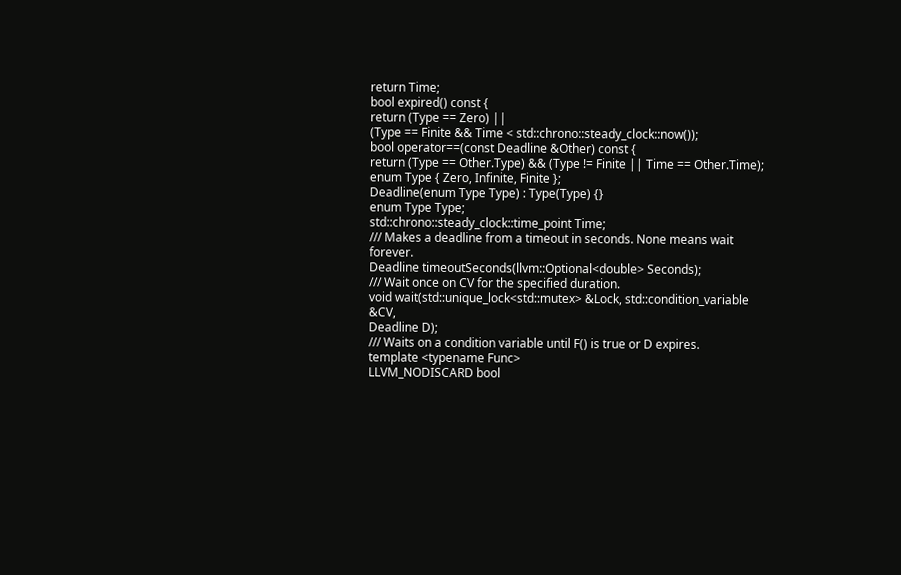return Time;
bool expired() const {
return (Type == Zero) ||
(Type == Finite && Time < std::chrono::steady_clock::now());
bool operator==(const Deadline &Other) const {
return (Type == Other.Type) && (Type != Finite || Time == Other.Time);
enum Type { Zero, Infinite, Finite };
Deadline(enum Type Type) : Type(Type) {}
enum Type Type;
std::chrono::steady_clock::time_point Time;
/// Makes a deadline from a timeout in seconds. None means wait forever.
Deadline timeoutSeconds(llvm::Optional<double> Seconds);
/// Wait once on CV for the specified duration.
void wait(std::unique_lock<std::mutex> &Lock, std::condition_variable &CV,
Deadline D);
/// Waits on a condition variable until F() is true or D expires.
template <typename Func>
LLVM_NODISCARD bool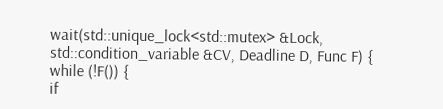wait(std::unique_lock<std::mutex> &Lock,
std::condition_variable &CV, Deadline D, Func F) {
while (!F()) {
if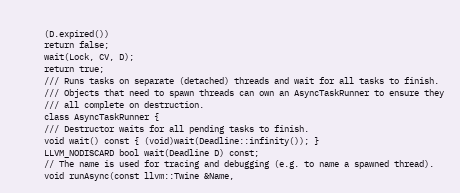(D.expired())
return false;
wait(Lock, CV, D);
return true;
/// Runs tasks on separate (detached) threads and wait for all tasks to finish.
/// Objects that need to spawn threads can own an AsyncTaskRunner to ensure they
/// all complete on destruction.
class AsyncTaskRunner {
/// Destructor waits for all pending tasks to finish.
void wait() const { (void)wait(Deadline::infinity()); }
LLVM_NODISCARD bool wait(Deadline D) const;
// The name is used for tracing and debugging (e.g. to name a spawned thread).
void runAsync(const llvm::Twine &Name,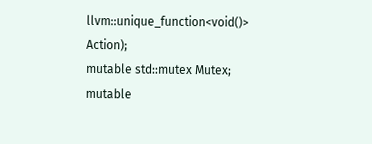llvm::unique_function<void()> Action);
mutable std::mutex Mutex;
mutable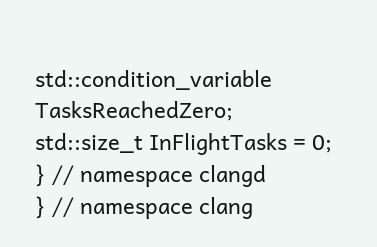std::condition_variable TasksReachedZero;
std::size_t InFlightTasks = 0;
} // namespace clangd
} // namespace clang